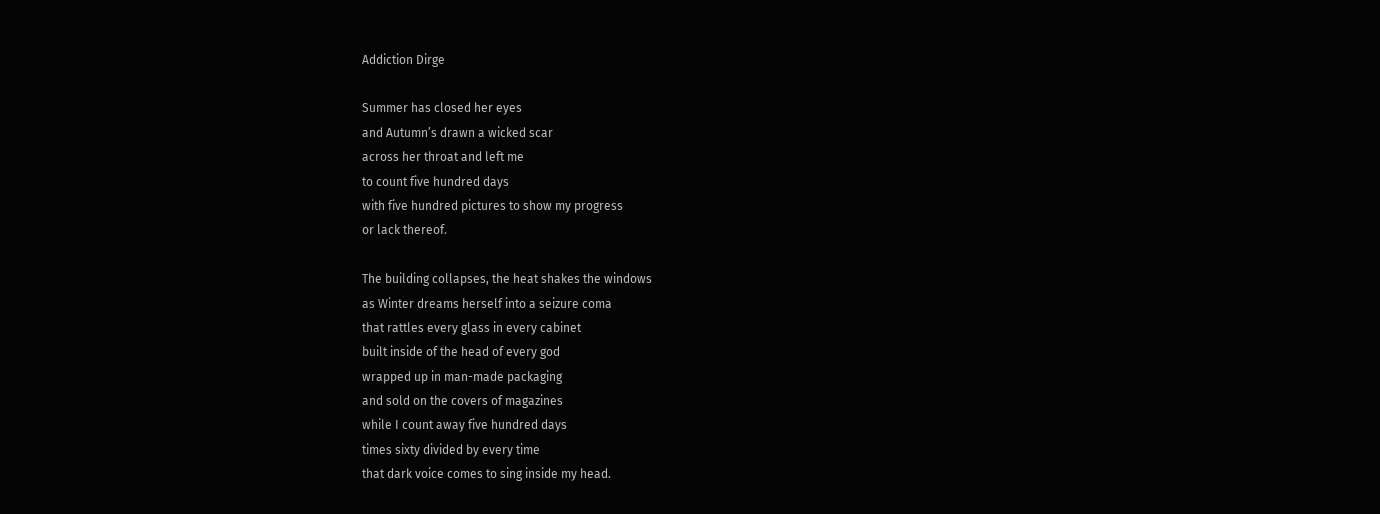Addiction Dirge

Summer has closed her eyes
and Autumn’s drawn a wicked scar
across her throat and left me
to count five hundred days
with five hundred pictures to show my progress
or lack thereof.

The building collapses, the heat shakes the windows
as Winter dreams herself into a seizure coma
that rattles every glass in every cabinet
built inside of the head of every god
wrapped up in man-made packaging
and sold on the covers of magazines
while I count away five hundred days
times sixty divided by every time
that dark voice comes to sing inside my head.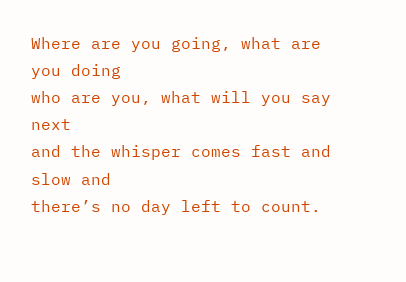Where are you going, what are you doing
who are you, what will you say next
and the whisper comes fast and slow and
there’s no day left to count.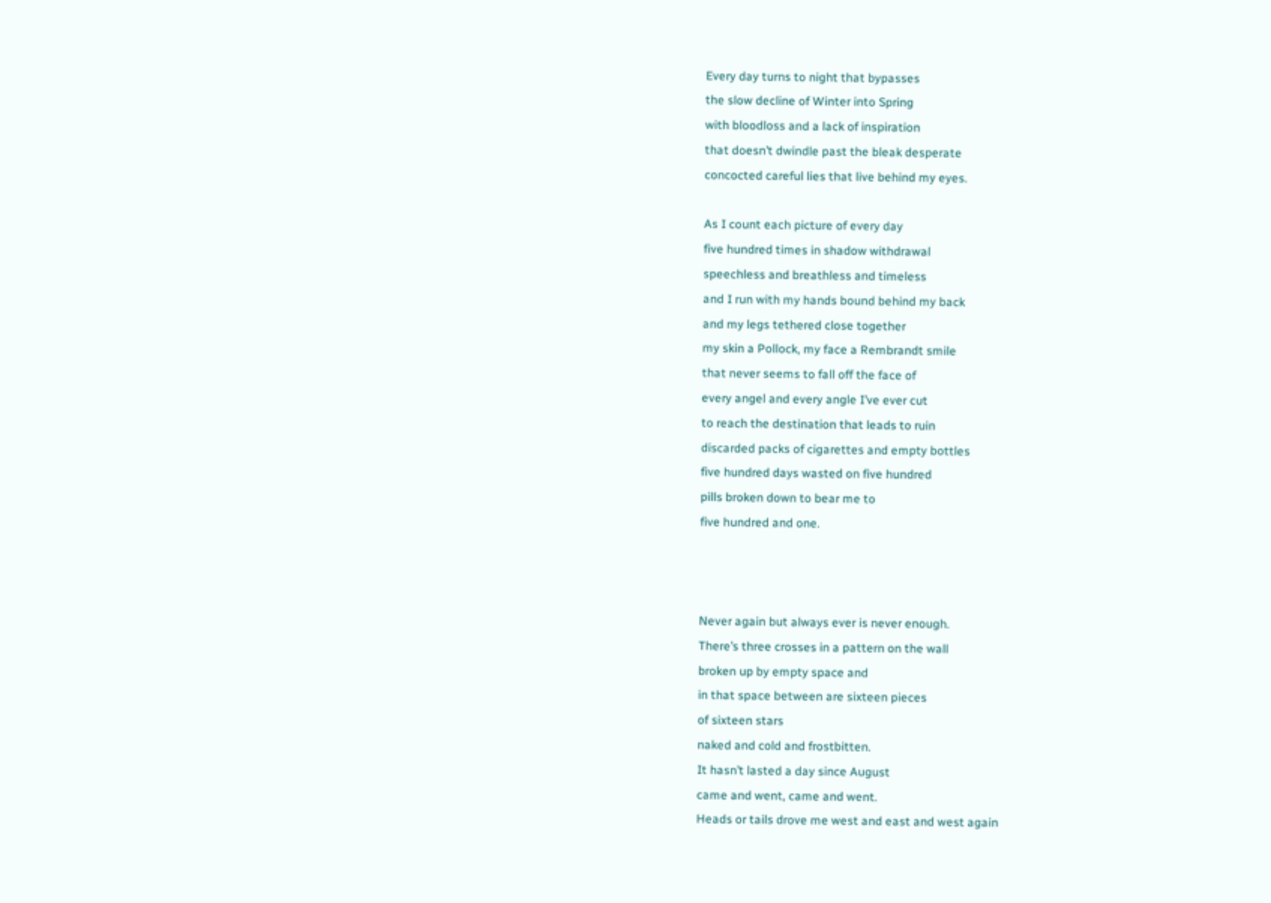Every day turns to night that bypasses
the slow decline of Winter into Spring
with bloodloss and a lack of inspiration
that doesn’t dwindle past the bleak desperate
concocted careful lies that live behind my eyes.

As I count each picture of every day
five hundred times in shadow withdrawal
speechless and breathless and timeless
and I run with my hands bound behind my back
and my legs tethered close together
my skin a Pollock, my face a Rembrandt smile
that never seems to fall off the face of
every angel and every angle I’ve ever cut
to reach the destination that leads to ruin
discarded packs of cigarettes and empty bottles
five hundred days wasted on five hundred
pills broken down to bear me to
five hundred and one.



Never again but always ever is never enough.
There’s three crosses in a pattern on the wall
broken up by empty space and
in that space between are sixteen pieces
of sixteen stars
naked and cold and frostbitten.
It hasn’t lasted a day since August
came and went, came and went.
Heads or tails drove me west and east and west again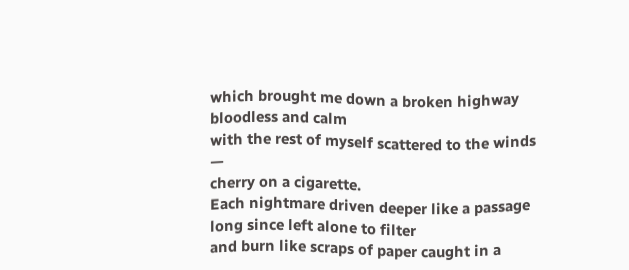which brought me down a broken highway
bloodless and calm
with the rest of myself scattered to the winds —
cherry on a cigarette.
Each nightmare driven deeper like a passage
long since left alone to filter
and burn like scraps of paper caught in a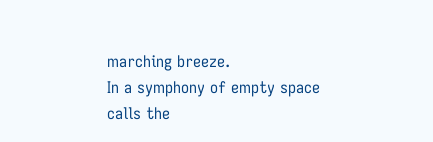marching breeze.
In a symphony of empty space
calls the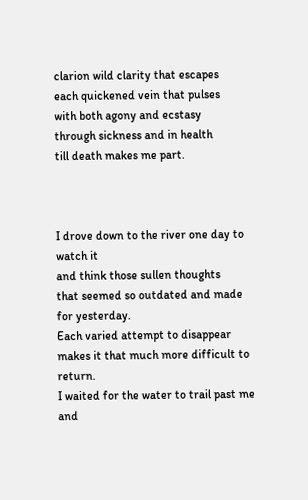clarion wild clarity that escapes
each quickened vein that pulses
with both agony and ecstasy
through sickness and in health
till death makes me part.



I drove down to the river one day to watch it
and think those sullen thoughts
that seemed so outdated and made for yesterday.
Each varied attempt to disappear
makes it that much more difficult to return.
I waited for the water to trail past me
and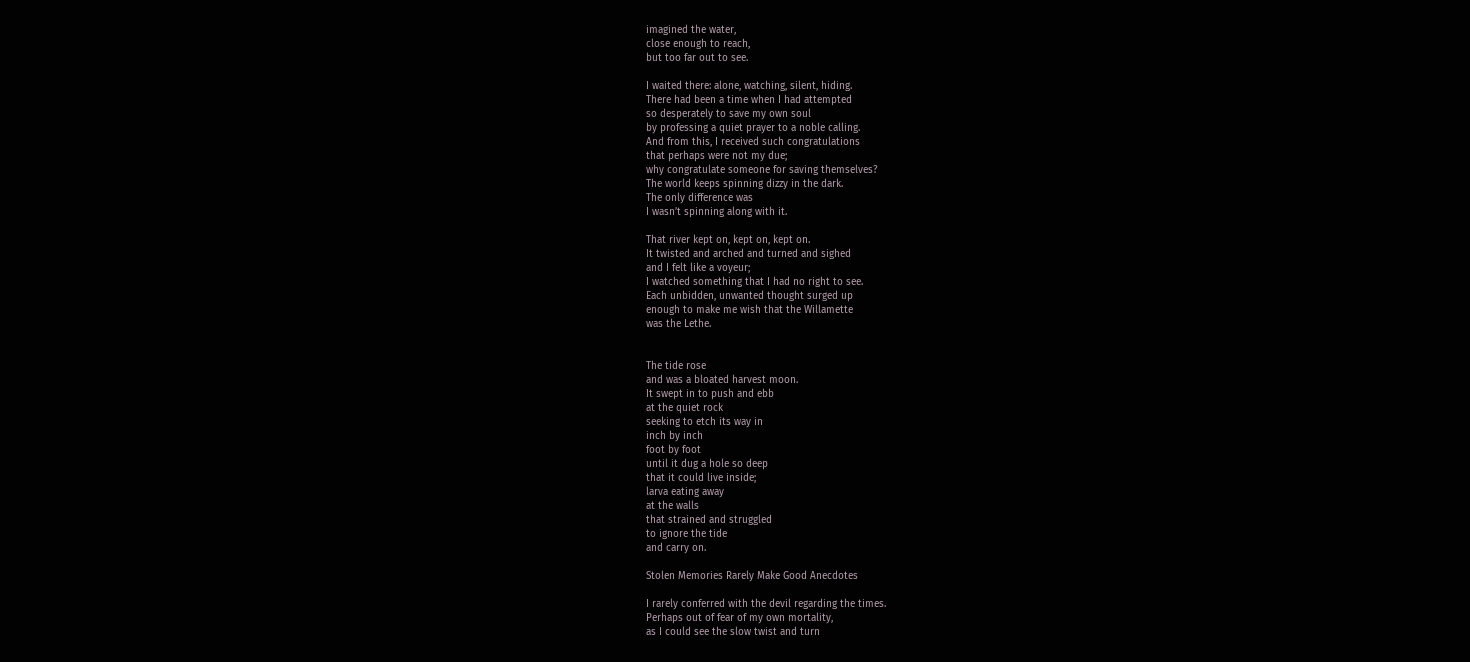imagined the water,
close enough to reach,
but too far out to see.

I waited there: alone, watching, silent, hiding.
There had been a time when I had attempted
so desperately to save my own soul
by professing a quiet prayer to a noble calling.
And from this, I received such congratulations
that perhaps were not my due;
why congratulate someone for saving themselves?
The world keeps spinning dizzy in the dark.
The only difference was
I wasn’t spinning along with it.

That river kept on, kept on, kept on.
It twisted and arched and turned and sighed
and I felt like a voyeur;
I watched something that I had no right to see.
Each unbidden, unwanted thought surged up
enough to make me wish that the Willamette
was the Lethe.


The tide rose
and was a bloated harvest moon.
It swept in to push and ebb
at the quiet rock
seeking to etch its way in
inch by inch
foot by foot
until it dug a hole so deep
that it could live inside;
larva eating away
at the walls
that strained and struggled
to ignore the tide
and carry on.

Stolen Memories Rarely Make Good Anecdotes

I rarely conferred with the devil regarding the times.
Perhaps out of fear of my own mortality,
as I could see the slow twist and turn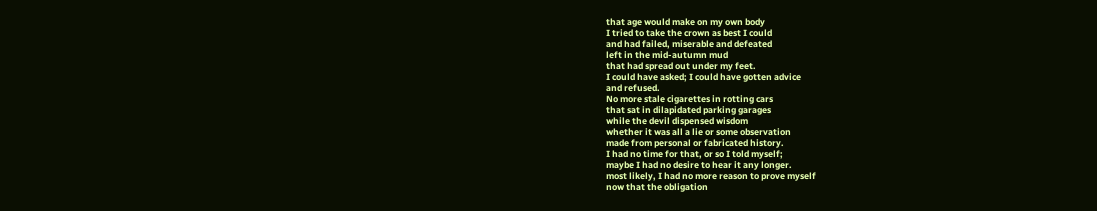that age would make on my own body
I tried to take the crown as best I could
and had failed, miserable and defeated
left in the mid-autumn mud
that had spread out under my feet.
I could have asked; I could have gotten advice
and refused.
No more stale cigarettes in rotting cars
that sat in dilapidated parking garages
while the devil dispensed wisdom
whether it was all a lie or some observation
made from personal or fabricated history.
I had no time for that, or so I told myself;
maybe I had no desire to hear it any longer.
most likely, I had no more reason to prove myself
now that the obligation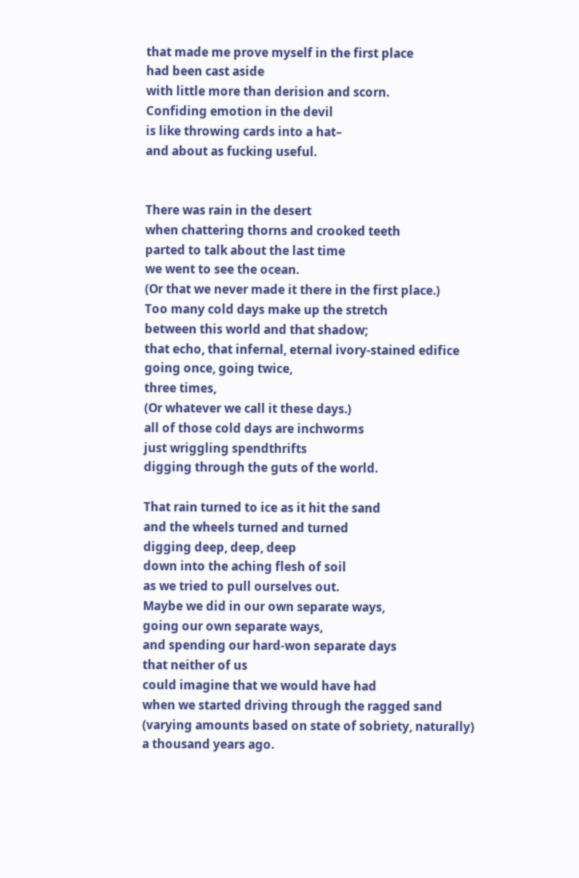that made me prove myself in the first place
had been cast aside
with little more than derision and scorn.
Confiding emotion in the devil
is like throwing cards into a hat–
and about as fucking useful.


There was rain in the desert
when chattering thorns and crooked teeth
parted to talk about the last time
we went to see the ocean.
(Or that we never made it there in the first place.)
Too many cold days make up the stretch
between this world and that shadow;
that echo, that infernal, eternal ivory-stained edifice
going once, going twice,
three times,
(Or whatever we call it these days.)
all of those cold days are inchworms
just wriggling spendthrifts
digging through the guts of the world.

That rain turned to ice as it hit the sand
and the wheels turned and turned
digging deep, deep, deep
down into the aching flesh of soil
as we tried to pull ourselves out.
Maybe we did in our own separate ways,
going our own separate ways,
and spending our hard-won separate days
that neither of us
could imagine that we would have had
when we started driving through the ragged sand
(varying amounts based on state of sobriety, naturally)
a thousand years ago.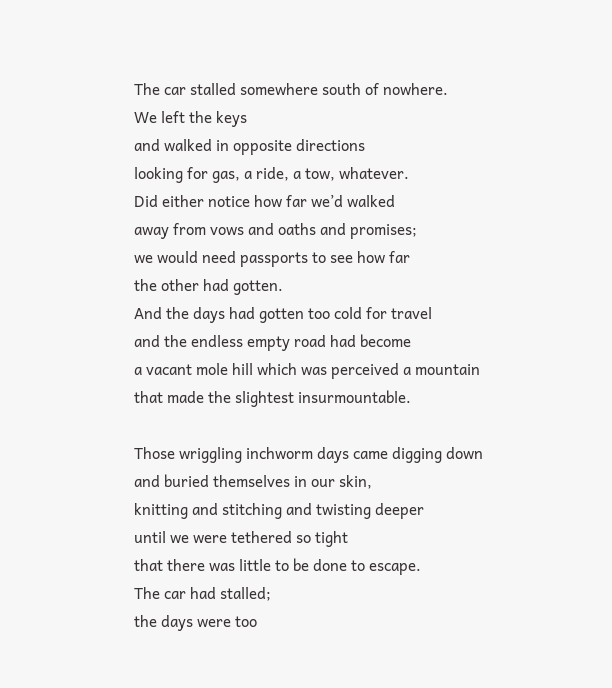The car stalled somewhere south of nowhere.
We left the keys
and walked in opposite directions
looking for gas, a ride, a tow, whatever.
Did either notice how far we’d walked
away from vows and oaths and promises;
we would need passports to see how far
the other had gotten.
And the days had gotten too cold for travel
and the endless empty road had become
a vacant mole hill which was perceived a mountain
that made the slightest insurmountable.

Those wriggling inchworm days came digging down
and buried themselves in our skin,
knitting and stitching and twisting deeper
until we were tethered so tight
that there was little to be done to escape.
The car had stalled;
the days were too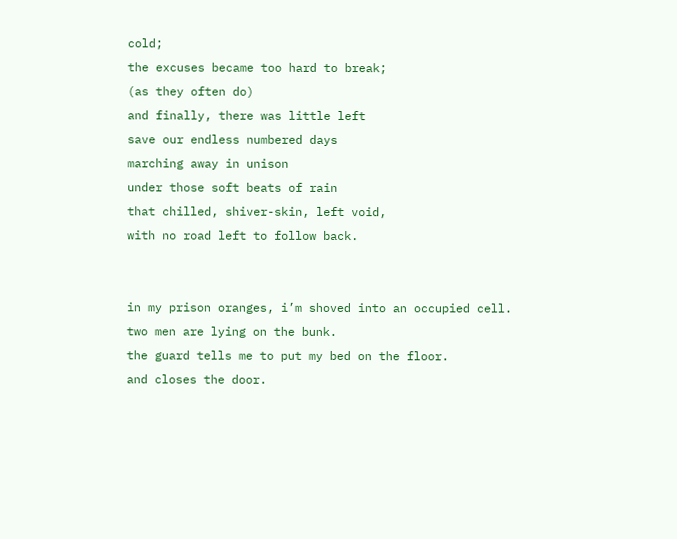cold;
the excuses became too hard to break;
(as they often do)
and finally, there was little left
save our endless numbered days
marching away in unison
under those soft beats of rain
that chilled, shiver-skin, left void,
with no road left to follow back.


in my prison oranges, i’m shoved into an occupied cell.
two men are lying on the bunk.
the guard tells me to put my bed on the floor.
and closes the door.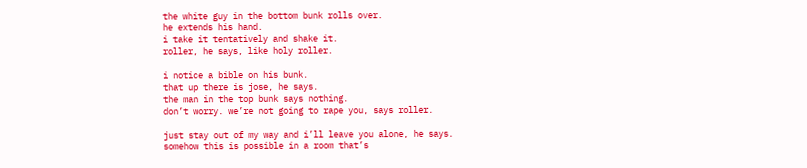the white guy in the bottom bunk rolls over.
he extends his hand.
i take it tentatively and shake it.
roller, he says, like holy roller.

i notice a bible on his bunk.
that up there is jose, he says.
the man in the top bunk says nothing.
don’t worry. we’re not going to rape you, says roller.

just stay out of my way and i’ll leave you alone, he says.
somehow this is possible in a room that’s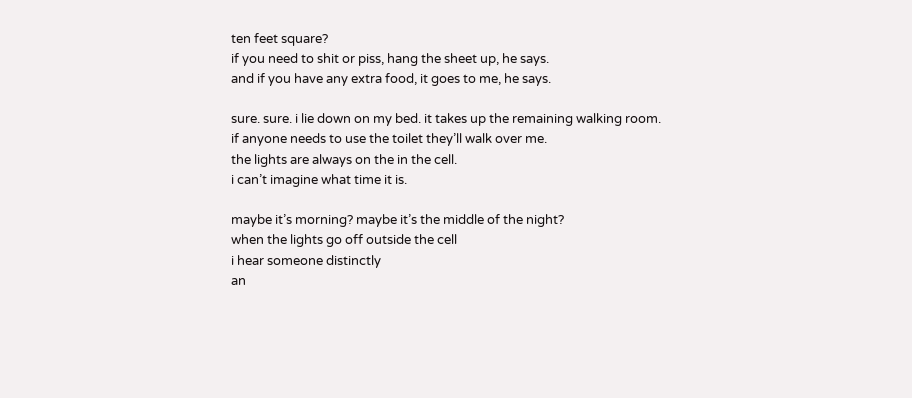ten feet square?
if you need to shit or piss, hang the sheet up, he says.
and if you have any extra food, it goes to me, he says.

sure. sure. i lie down on my bed. it takes up the remaining walking room.
if anyone needs to use the toilet they’ll walk over me.
the lights are always on the in the cell.
i can’t imagine what time it is.

maybe it’s morning? maybe it’s the middle of the night?
when the lights go off outside the cell
i hear someone distinctly
an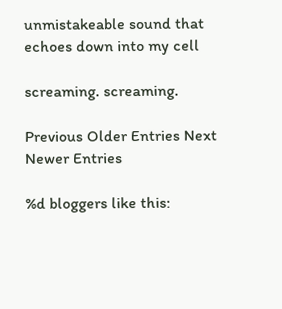unmistakeable sound that echoes down into my cell

screaming. screaming.

Previous Older Entries Next Newer Entries

%d bloggers like this: